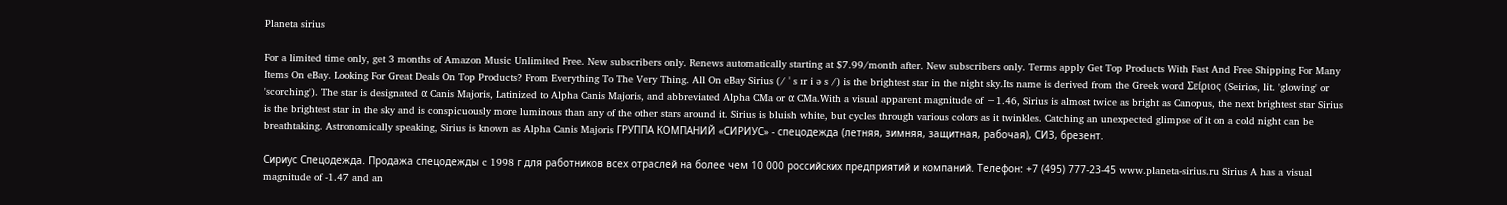Planeta sirius

For a limited time only, get 3 months of Amazon Music Unlimited Free. New subscribers only. Renews automatically starting at $7.99/month after. New subscribers only. Terms apply Get Top Products With Fast And Free Shipping For Many Items On eBay. Looking For Great Deals On Top Products? From Everything To The Very Thing. All On eBay Sirius (/ ˈ s ɪr i ə s /) is the brightest star in the night sky.Its name is derived from the Greek word Σείριος (Seirios, lit. 'glowing' or 'scorching'). The star is designated α Canis Majoris, Latinized to Alpha Canis Majoris, and abbreviated Alpha CMa or α CMa.With a visual apparent magnitude of −1.46, Sirius is almost twice as bright as Canopus, the next brightest star Sirius is the brightest star in the sky and is conspicuously more luminous than any of the other stars around it. Sirius is bluish white, but cycles through various colors as it twinkles. Catching an unexpected glimpse of it on a cold night can be breathtaking. Astronomically speaking, Sirius is known as Alpha Canis Majoris ГРУППА КОМПАНИЙ «СИРИУС» - спецодежда (летняя, зимняя, защитная, рабочая), СИЗ, брезент.

Сириус Спецодежда. Продажа спецодежды c 1998 г для работников всех отраслей на более чем 10 000 российских предприятий и компаний. Телефон: +7 (495) 777-23-45 www.planeta-sirius.ru Sirius A has a visual magnitude of -1.47 and an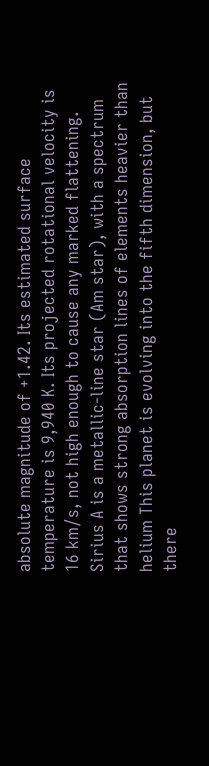absolute magnitude of +1.42. Its estimated surface temperature is 9,940 K. Its projected rotational velocity is 16 km/s, not high enough to cause any marked flattening. Sirius A is a metallic-line star (Am star), with a spectrum that shows strong absorption lines of elements heavier than helium This planet is evolving into the fifth dimension, but there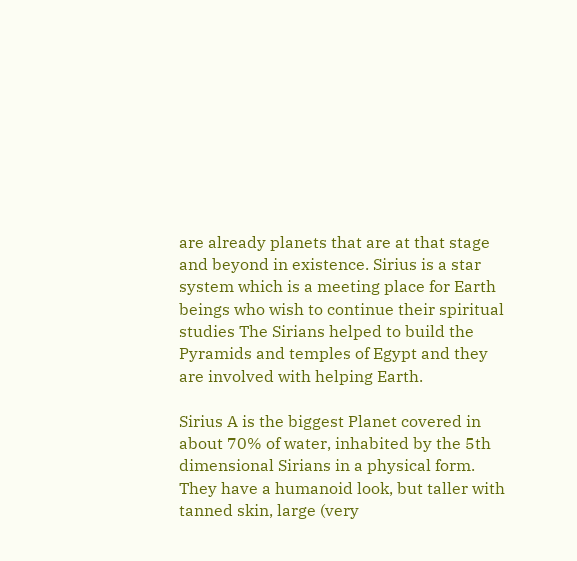are already planets that are at that stage and beyond in existence. Sirius is a star system which is a meeting place for Earth beings who wish to continue their spiritual studies The Sirians helped to build the Pyramids and temples of Egypt and they are involved with helping Earth.

Sirius A is the biggest Planet covered in about 70% of water, inhabited by the 5th dimensional Sirians in a physical form. They have a humanoid look, but taller with tanned skin, large (very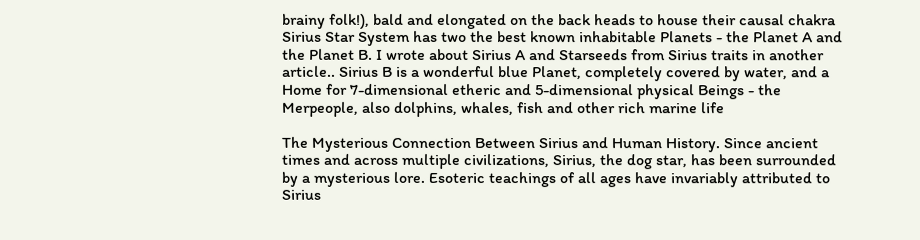brainy folk!), bald and elongated on the back heads to house their causal chakra Sirius Star System has two the best known inhabitable Planets - the Planet A and the Planet B. I wrote about Sirius A and Starseeds from Sirius traits in another article.. Sirius B is a wonderful blue Planet, completely covered by water, and a Home for 7-dimensional etheric and 5-dimensional physical Beings - the Merpeople, also dolphins, whales, fish and other rich marine life

The Mysterious Connection Between Sirius and Human History. Since ancient times and across multiple civilizations, Sirius, the dog star, has been surrounded by a mysterious lore. Esoteric teachings of all ages have invariably attributed to Sirius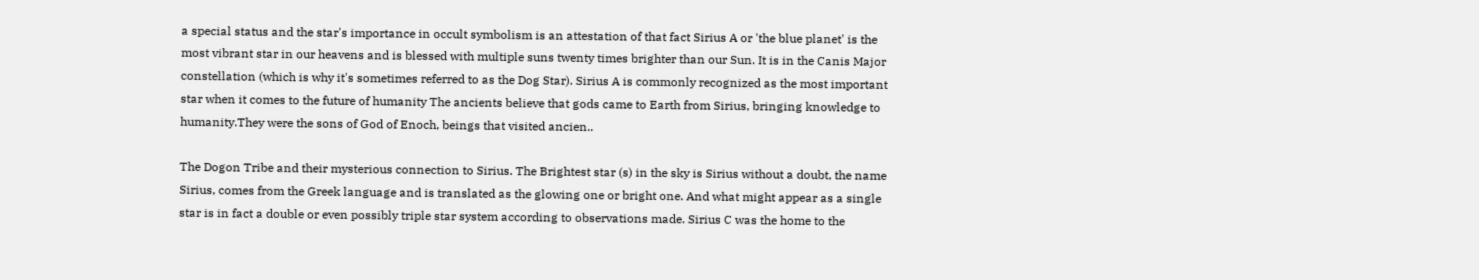a special status and the star's importance in occult symbolism is an attestation of that fact Sirius A or 'the blue planet' is the most vibrant star in our heavens and is blessed with multiple suns twenty times brighter than our Sun. It is in the Canis Major constellation (which is why it's sometimes referred to as the Dog Star). Sirius A is commonly recognized as the most important star when it comes to the future of humanity The ancients believe that gods came to Earth from Sirius, bringing knowledge to humanity.They were the sons of God of Enoch, beings that visited ancien..

The Dogon Tribe and their mysterious connection to Sirius. The Brightest star (s) in the sky is Sirius without a doubt, the name Sirius, comes from the Greek language and is translated as the glowing one or bright one. And what might appear as a single star is in fact a double or even possibly triple star system according to observations made. Sirius C was the home to the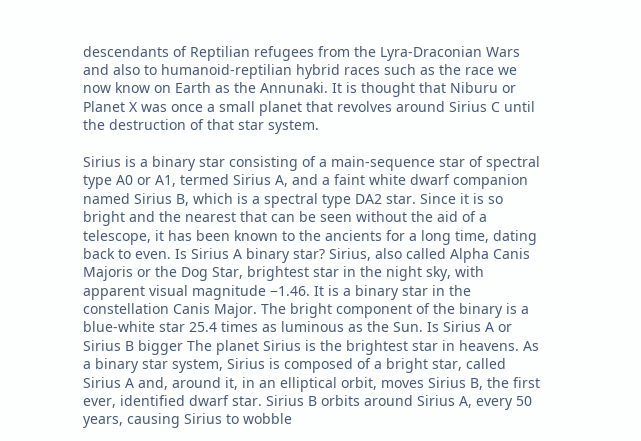descendants of Reptilian refugees from the Lyra-Draconian Wars and also to humanoid-reptilian hybrid races such as the race we now know on Earth as the Annunaki. It is thought that Niburu or Planet X was once a small planet that revolves around Sirius C until the destruction of that star system.

Sirius is a binary star consisting of a main-sequence star of spectral type A0 or A1, termed Sirius A, and a faint white dwarf companion named Sirius B, which is a spectral type DA2 star. Since it is so bright and the nearest that can be seen without the aid of a telescope, it has been known to the ancients for a long time, dating back to even. Is Sirius A binary star? Sirius, also called Alpha Canis Majoris or the Dog Star, brightest star in the night sky, with apparent visual magnitude −1.46. It is a binary star in the constellation Canis Major. The bright component of the binary is a blue-white star 25.4 times as luminous as the Sun. Is Sirius A or Sirius B bigger The planet Sirius is the brightest star in heavens. As a binary star system, Sirius is composed of a bright star, called Sirius A and, around it, in an elliptical orbit, moves Sirius B, the first ever, identified dwarf star. Sirius B orbits around Sirius A, every 50 years, causing Sirius to wobble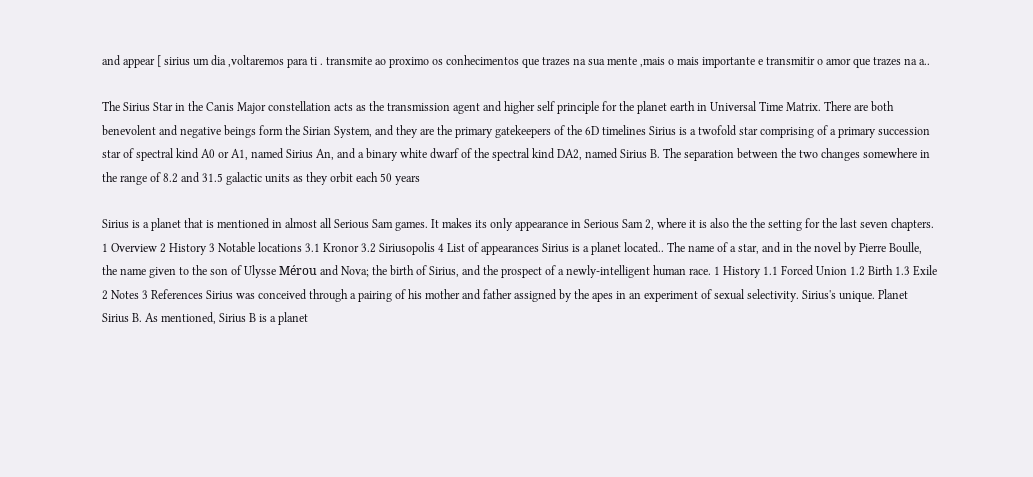and appear [ sirius um dia ,voltaremos para ti . transmite ao proximo os conhecimentos que trazes na sua mente ,mais o mais importante e transmitir o amor que trazes na a..

The Sirius Star in the Canis Major constellation acts as the transmission agent and higher self principle for the planet earth in Universal Time Matrix. There are both benevolent and negative beings form the Sirian System, and they are the primary gatekeepers of the 6D timelines Sirius is a twofold star comprising of a primary succession star of spectral kind A0 or A1, named Sirius An, and a binary white dwarf of the spectral kind DA2, named Sirius B. The separation between the two changes somewhere in the range of 8.2 and 31.5 galactic units as they orbit each 50 years

Sirius is a planet that is mentioned in almost all Serious Sam games. It makes its only appearance in Serious Sam 2, where it is also the the setting for the last seven chapters. 1 Overview 2 History 3 Notable locations 3.1 Kronor 3.2 Siriusopolis 4 List of appearances Sirius is a planet located.. The name of a star, and in the novel by Pierre Boulle, the name given to the son of Ulysse Mérou and Nova; the birth of Sirius, and the prospect of a newly-intelligent human race. 1 History 1.1 Forced Union 1.2 Birth 1.3 Exile 2 Notes 3 References Sirius was conceived through a pairing of his mother and father assigned by the apes in an experiment of sexual selectivity. Sirius's unique. Planet Sirius B. As mentioned, Sirius B is a planet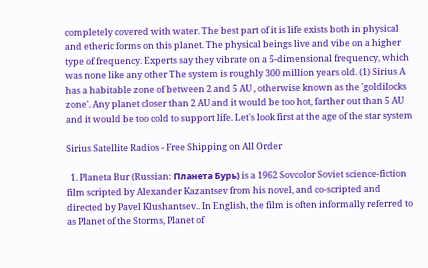completely covered with water. The best part of it is life exists both in physical and etheric forms on this planet. The physical beings live and vibe on a higher type of frequency. Experts say they vibrate on a 5-dimensional frequency, which was none like any other The system is roughly 300 million years old. (1) Sirius A has a habitable zone of between 2 and 5 AU , otherwise known as the 'goldilocks zone'. Any planet closer than 2 AU and it would be too hot, farther out than 5 AU and it would be too cold to support life. Let's look first at the age of the star system

Sirius Satellite Radios - Free Shipping on All Order

  1. Planeta Bur (Russian: Планета Бурь) is a 1962 Sovcolor Soviet science-fiction film scripted by Alexander Kazantsev from his novel, and co-scripted and directed by Pavel Klushantsev.. In English, the film is often informally referred to as Planet of the Storms, Planet of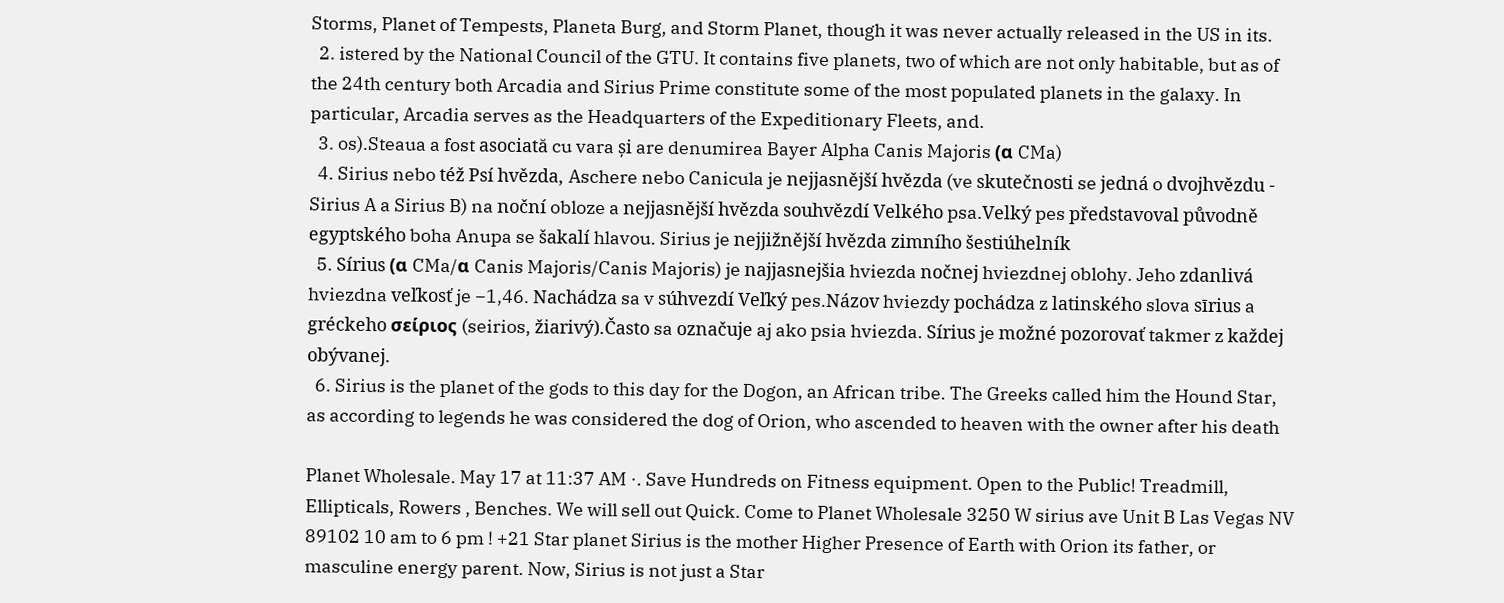Storms, Planet of Tempests, Planeta Burg, and Storm Planet, though it was never actually released in the US in its.
  2. istered by the National Council of the GTU. It contains five planets, two of which are not only habitable, but as of the 24th century both Arcadia and Sirius Prime constitute some of the most populated planets in the galaxy. In particular, Arcadia serves as the Headquarters of the Expeditionary Fleets, and.
  3. os).Steaua a fost asociată cu vara și are denumirea Bayer Alpha Canis Majoris (α CMa)
  4. Sirius nebo též Psí hvězda, Aschere nebo Canicula je nejjasnější hvězda (ve skutečnosti se jedná o dvojhvězdu - Sirius A a Sirius B) na noční obloze a nejjasnější hvězda souhvězdí Velkého psa.Velký pes představoval původně egyptského boha Anupa se šakalí hlavou. Sirius je nejjižnější hvězda zimního šestiúhelník
  5. Sírius (α CMa/α Canis Majoris/Canis Majoris) je najjasnejšia hviezda nočnej hviezdnej oblohy. Jeho zdanlivá hviezdna veľkosť je −1,46. Nachádza sa v súhvezdí Veľký pes.Názov hviezdy pochádza z latinského slova sīrius a gréckeho σείριος (seirios, žiarivý).Často sa označuje aj ako psia hviezda. Sírius je možné pozorovať takmer z každej obývanej.
  6. Sirius is the planet of the gods to this day for the Dogon, an African tribe. The Greeks called him the Hound Star, as according to legends he was considered the dog of Orion, who ascended to heaven with the owner after his death

Planet Wholesale. May 17 at 11:37 AM ·. Save Hundreds on Fitness equipment. Open to the Public! Treadmill, Ellipticals, Rowers , Benches. We will sell out Quick. Come to Planet Wholesale 3250 W sirius ave Unit B Las Vegas NV 89102 10 am to 6 pm ! +21 Star planet Sirius is the mother Higher Presence of Earth with Orion its father, or masculine energy parent. Now, Sirius is not just a Star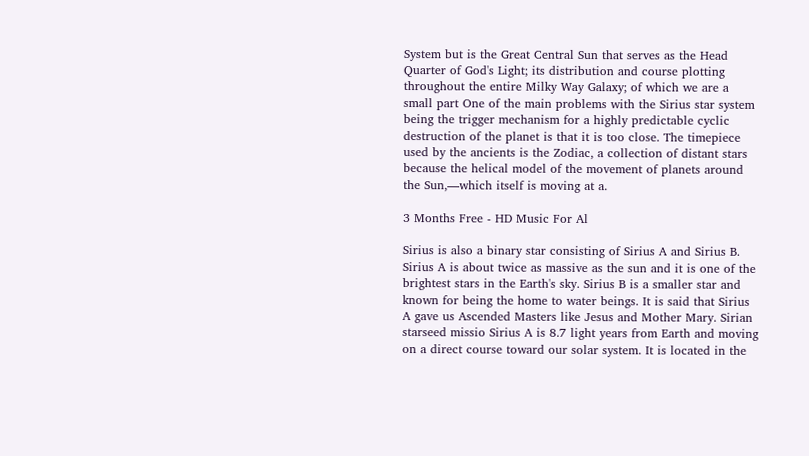System but is the Great Central Sun that serves as the Head Quarter of God's Light; its distribution and course plotting throughout the entire Milky Way Galaxy; of which we are a small part One of the main problems with the Sirius star system being the trigger mechanism for a highly predictable cyclic destruction of the planet is that it is too close. The timepiece used by the ancients is the Zodiac, a collection of distant stars because the helical model of the movement of planets around the Sun,—which itself is moving at a.

3 Months Free - HD Music For Al

Sirius is also a binary star consisting of Sirius A and Sirius B. Sirius A is about twice as massive as the sun and it is one of the brightest stars in the Earth's sky. Sirius B is a smaller star and known for being the home to water beings. It is said that Sirius A gave us Ascended Masters like Jesus and Mother Mary. Sirian starseed missio Sirius A is 8.7 light years from Earth and moving on a direct course toward our solar system. It is located in the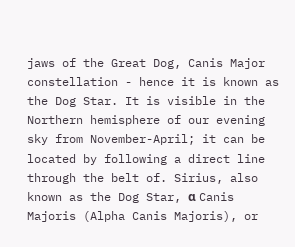jaws of the Great Dog, Canis Major constellation - hence it is known as the Dog Star. It is visible in the Northern hemisphere of our evening sky from November-April; it can be located by following a direct line through the belt of. Sirius, also known as the Dog Star, α Canis Majoris (Alpha Canis Majoris), or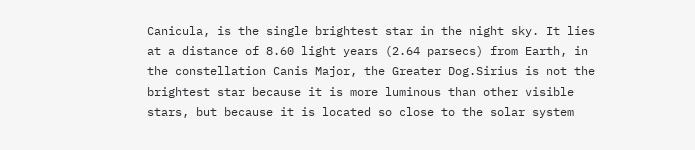Canicula, is the single brightest star in the night sky. It lies at a distance of 8.60 light years (2.64 parsecs) from Earth, in the constellation Canis Major, the Greater Dog.Sirius is not the brightest star because it is more luminous than other visible stars, but because it is located so close to the solar system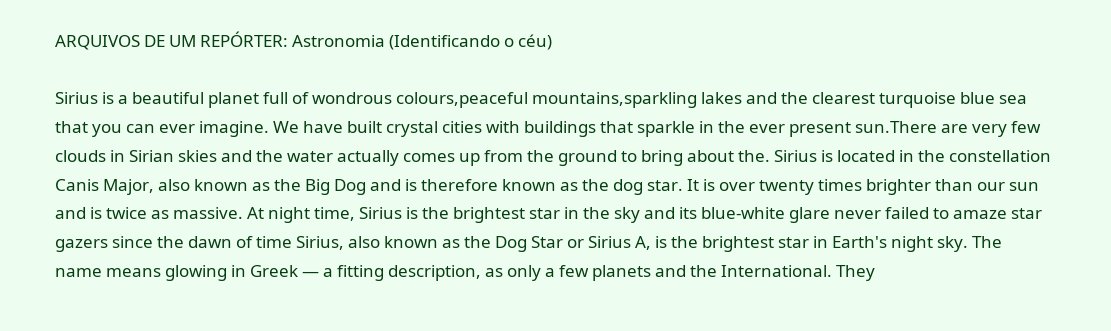ARQUIVOS DE UM REPÓRTER: Astronomia (Identificando o céu)

Sirius is a beautiful planet full of wondrous colours,peaceful mountains,sparkling lakes and the clearest turquoise blue sea that you can ever imagine. We have built crystal cities with buildings that sparkle in the ever present sun.There are very few clouds in Sirian skies and the water actually comes up from the ground to bring about the. Sirius is located in the constellation Canis Major, also known as the Big Dog and is therefore known as the dog star. It is over twenty times brighter than our sun and is twice as massive. At night time, Sirius is the brightest star in the sky and its blue-white glare never failed to amaze star gazers since the dawn of time Sirius, also known as the Dog Star or Sirius A, is the brightest star in Earth's night sky. The name means glowing in Greek — a fitting description, as only a few planets and the International. They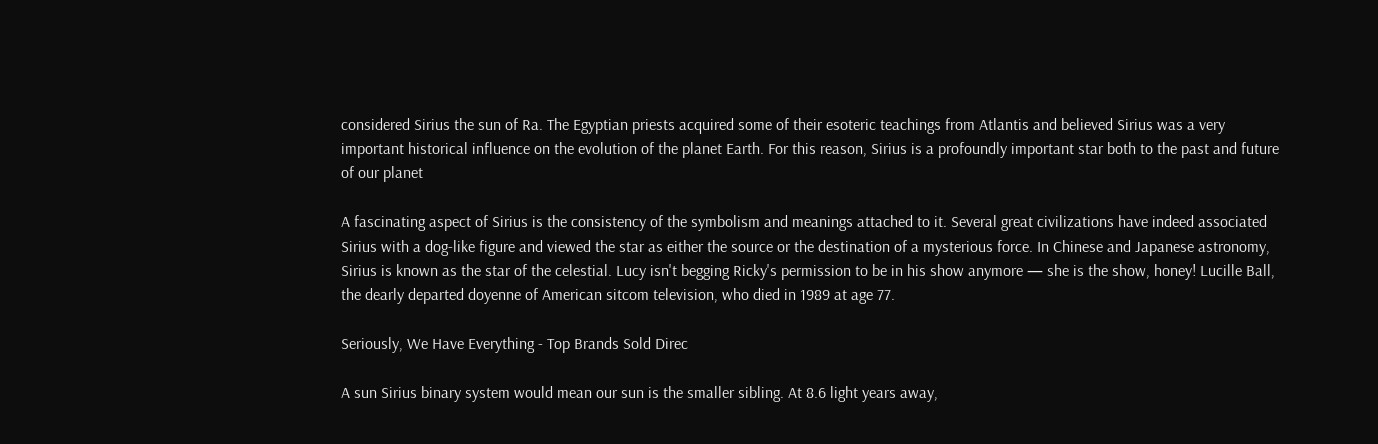considered Sirius the sun of Ra. The Egyptian priests acquired some of their esoteric teachings from Atlantis and believed Sirius was a very important historical influence on the evolution of the planet Earth. For this reason, Sirius is a profoundly important star both to the past and future of our planet

A fascinating aspect of Sirius is the consistency of the symbolism and meanings attached to it. Several great civilizations have indeed associated Sirius with a dog-like figure and viewed the star as either the source or the destination of a mysterious force. In Chinese and Japanese astronomy, Sirius is known as the star of the celestial. Lucy isn't begging Ricky's permission to be in his show anymore — she is the show, honey! Lucille Ball, the dearly departed doyenne of American sitcom television, who died in 1989 at age 77.

Seriously, We Have Everything - Top Brands Sold Direc

A sun Sirius binary system would mean our sun is the smaller sibling. At 8.6 light years away,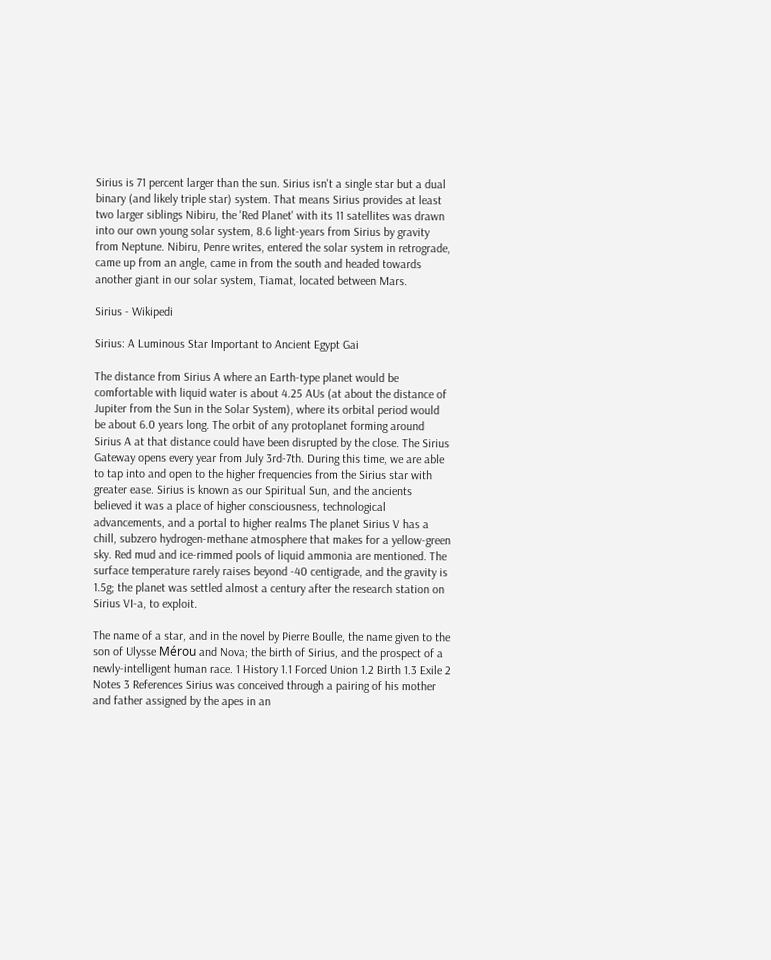Sirius is 71 percent larger than the sun. Sirius isn't a single star but a dual binary (and likely triple star) system. That means Sirius provides at least two larger siblings Nibiru, the 'Red Planet' with its 11 satellites was drawn into our own young solar system, 8.6 light-years from Sirius by gravity from Neptune. Nibiru, Penre writes, entered the solar system in retrograde, came up from an angle, came in from the south and headed towards another giant in our solar system, Tiamat, located between Mars.

Sirius - Wikipedi

Sirius: A Luminous Star Important to Ancient Egypt Gai

The distance from Sirius A where an Earth-type planet would be comfortable with liquid water is about 4.25 AUs (at about the distance of Jupiter from the Sun in the Solar System), where its orbital period would be about 6.0 years long. The orbit of any protoplanet forming around Sirius A at that distance could have been disrupted by the close. The Sirius Gateway opens every year from July 3rd-7th. During this time, we are able to tap into and open to the higher frequencies from the Sirius star with greater ease. Sirius is known as our Spiritual Sun, and the ancients believed it was a place of higher consciousness, technological advancements, and a portal to higher realms The planet Sirius V has a chill, subzero hydrogen-methane atmosphere that makes for a yellow-green sky. Red mud and ice-rimmed pools of liquid ammonia are mentioned. The surface temperature rarely raises beyond -40 centigrade, and the gravity is 1.5g; the planet was settled almost a century after the research station on Sirius VI-a, to exploit.

The name of a star, and in the novel by Pierre Boulle, the name given to the son of Ulysse Mérou and Nova; the birth of Sirius, and the prospect of a newly-intelligent human race. 1 History 1.1 Forced Union 1.2 Birth 1.3 Exile 2 Notes 3 References Sirius was conceived through a pairing of his mother and father assigned by the apes in an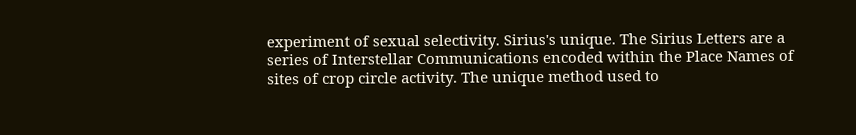experiment of sexual selectivity. Sirius's unique. The Sirius Letters are a series of Interstellar Communications encoded within the Place Names of sites of crop circle activity. The unique method used to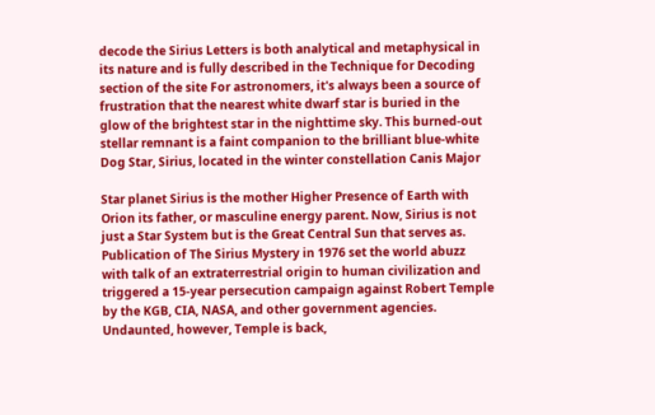decode the Sirius Letters is both analytical and metaphysical in its nature and is fully described in the Technique for Decoding section of the site For astronomers, it's always been a source of frustration that the nearest white dwarf star is buried in the glow of the brightest star in the nighttime sky. This burned-out stellar remnant is a faint companion to the brilliant blue-white Dog Star, Sirius, located in the winter constellation Canis Major

Star planet Sirius is the mother Higher Presence of Earth with Orion its father, or masculine energy parent. Now, Sirius is not just a Star System but is the Great Central Sun that serves as. Publication of The Sirius Mystery in 1976 set the world abuzz with talk of an extraterrestrial origin to human civilization and triggered a 15-year persecution campaign against Robert Temple by the KGB, CIA, NASA, and other government agencies. Undaunted, however, Temple is back,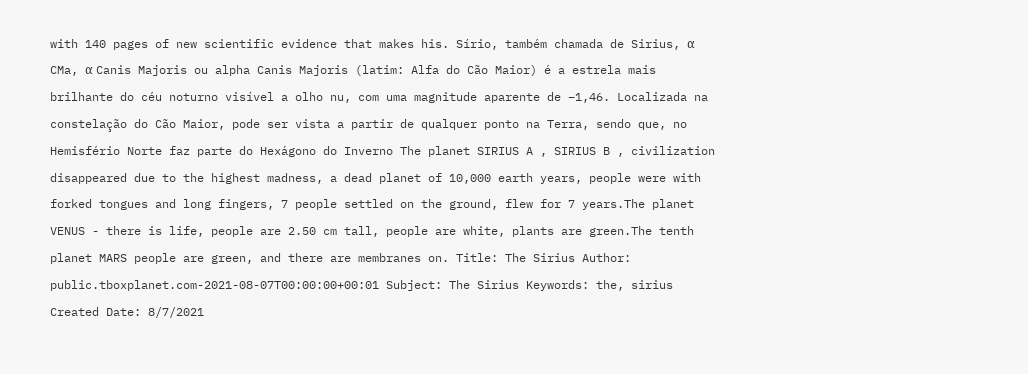with 140 pages of new scientific evidence that makes his. Sírio, também chamada de Sirius, α CMa, α Canis Majoris ou alpha Canis Majoris (latim: Alfa do Cão Maior) é a estrela mais brilhante do céu noturno visível a olho nu, com uma magnitude aparente de −1,46. Localizada na constelação do Cão Maior, pode ser vista a partir de qualquer ponto na Terra, sendo que, no Hemisfério Norte faz parte do Hexágono do Inverno The planet SIRIUS A , SIRIUS B , civilization disappeared due to the highest madness, a dead planet of 10,000 earth years, people were with forked tongues and long fingers, 7 people settled on the ground, flew for 7 years.The planet VENUS - there is life, people are 2.50 cm tall, people are white, plants are green.The tenth planet MARS people are green, and there are membranes on. Title: The Sirius Author: public.tboxplanet.com-2021-08-07T00:00:00+00:01 Subject: The Sirius Keywords: the, sirius Created Date: 8/7/2021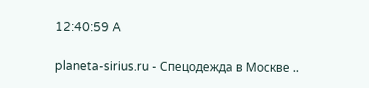12:40:59 A

planeta-sirius.ru - Спецодежда в Москве ..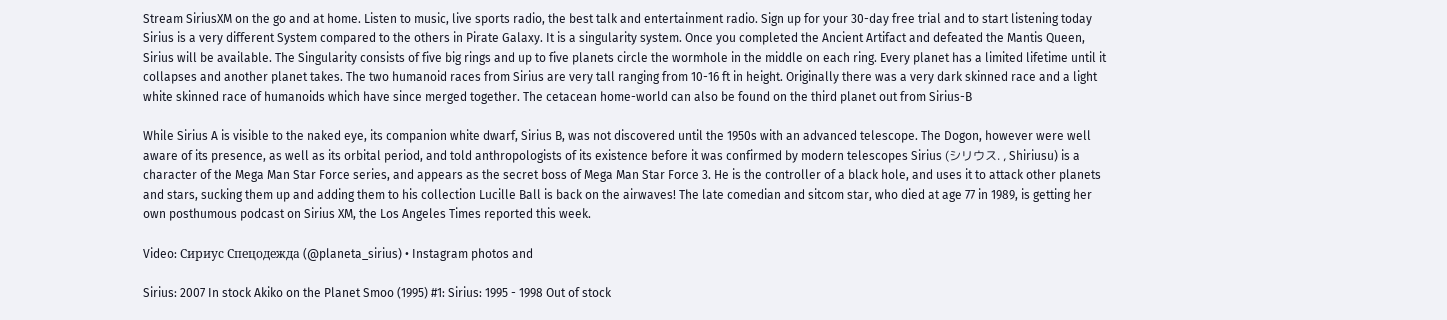Stream SiriusXM on the go and at home. Listen to music, live sports radio, the best talk and entertainment radio. Sign up for your 30-day free trial and to start listening today Sirius is a very different System compared to the others in Pirate Galaxy. It is a singularity system. Once you completed the Ancient Artifact and defeated the Mantis Queen, Sirius will be available. The Singularity consists of five big rings and up to five planets circle the wormhole in the middle on each ring. Every planet has a limited lifetime until it collapses and another planet takes. The two humanoid races from Sirius are very tall ranging from 10-16 ft in height. Originally there was a very dark skinned race and a light white skinned race of humanoids which have since merged together. The cetacean home-world can also be found on the third planet out from Sirius-B

While Sirius A is visible to the naked eye, its companion white dwarf, Sirius B, was not discovered until the 1950s with an advanced telescope. The Dogon, however were well aware of its presence, as well as its orbital period, and told anthropologists of its existence before it was confirmed by modern telescopes Sirius (シリウス. , Shiriusu) is a character of the Mega Man Star Force series, and appears as the secret boss of Mega Man Star Force 3. He is the controller of a black hole, and uses it to attack other planets and stars, sucking them up and adding them to his collection Lucille Ball is back on the airwaves! The late comedian and sitcom star, who died at age 77 in 1989, is getting her own posthumous podcast on Sirius XM, the Los Angeles Times reported this week.

Video: Сириус Спецодежда (@planeta_sirius) • Instagram photos and

Sirius: 2007 In stock Akiko on the Planet Smoo (1995) #1: Sirius: 1995 - 1998 Out of stock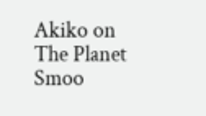Akiko on The Planet Smoo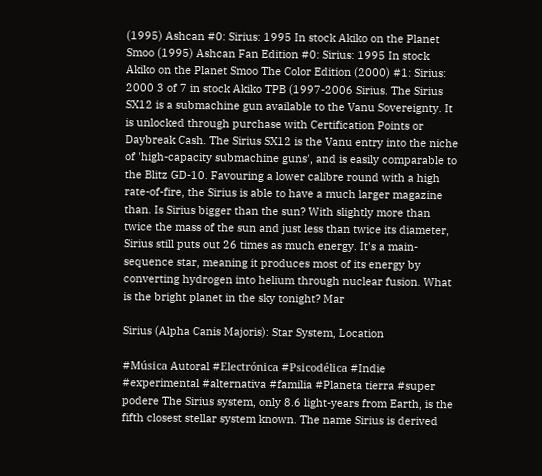(1995) Ashcan #0: Sirius: 1995 In stock Akiko on the Planet Smoo (1995) Ashcan Fan Edition #0: Sirius: 1995 In stock Akiko on the Planet Smoo The Color Edition (2000) #1: Sirius: 2000 3 of 7 in stock Akiko TPB (1997-2006 Sirius. The Sirius SX12 is a submachine gun available to the Vanu Sovereignty. It is unlocked through purchase with Certification Points or Daybreak Cash. The Sirius SX12 is the Vanu entry into the niche of 'high-capacity submachine guns', and is easily comparable to the Blitz GD-10. Favouring a lower calibre round with a high rate-of-fire, the Sirius is able to have a much larger magazine than. Is Sirius bigger than the sun? With slightly more than twice the mass of the sun and just less than twice its diameter, Sirius still puts out 26 times as much energy. It's a main-sequence star, meaning it produces most of its energy by converting hydrogen into helium through nuclear fusion. What is the bright planet in the sky tonight? Mar

Sirius (Alpha Canis Majoris): Star System, Location

#Música Autoral #Electrónica #Psicodélica #Indie #experimental #alternativa #familia #Planeta tierra #super podere The Sirius system, only 8.6 light-years from Earth, is the fifth closest stellar system known. The name Sirius is derived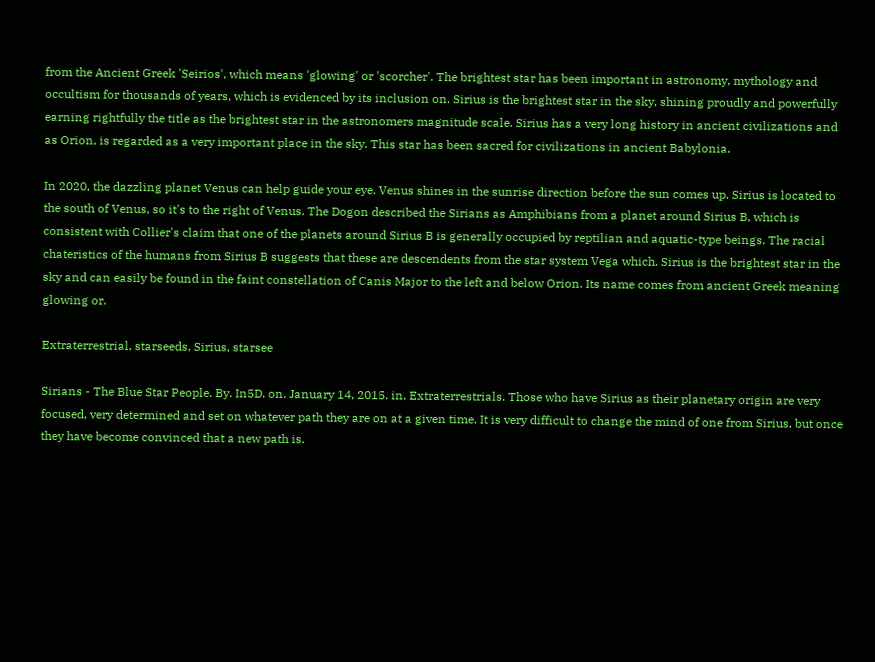from the Ancient Greek 'Seirios', which means 'glowing' or 'scorcher'. The brightest star has been important in astronomy, mythology and occultism for thousands of years, which is evidenced by its inclusion on. Sirius is the brightest star in the sky, shining proudly and powerfully earning rightfully the title as the brightest star in the astronomers magnitude scale. Sirius has a very long history in ancient civilizations and as Orion, is regarded as a very important place in the sky. This star has been sacred for civilizations in ancient Babylonia.

In 2020, the dazzling planet Venus can help guide your eye. Venus shines in the sunrise direction before the sun comes up. Sirius is located to the south of Venus, so it's to the right of Venus. The Dogon described the Sirians as Amphibians from a planet around Sirius B, which is consistent with Collier's claim that one of the planets around Sirius B is generally occupied by reptilian and aquatic-type beings. The racial chateristics of the humans from Sirius B suggests that these are descendents from the star system Vega which. Sirius is the brightest star in the sky and can easily be found in the faint constellation of Canis Major to the left and below Orion. Its name comes from ancient Greek meaning glowing or.

Extraterrestrial, starseeds, Sirius, starsee

Sirians - The Blue Star People. By. In5D. on. January 14, 2015. in. Extraterrestrials. Those who have Sirius as their planetary origin are very focused, very determined and set on whatever path they are on at a given time. It is very difficult to change the mind of one from Sirius, but once they have become convinced that a new path is.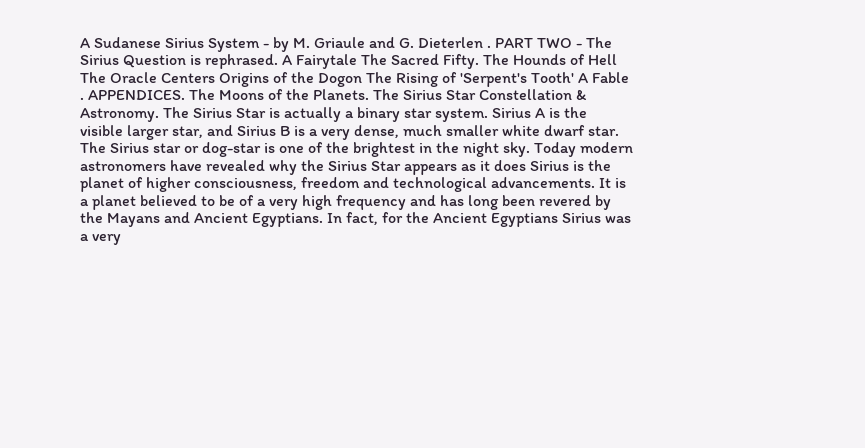A Sudanese Sirius System - by M. Griaule and G. Dieterlen . PART TWO - The Sirius Question is rephrased. A Fairytale The Sacred Fifty. The Hounds of Hell The Oracle Centers Origins of the Dogon The Rising of 'Serpent's Tooth' A Fable . APPENDICES. The Moons of the Planets. The Sirius Star Constellation & Astronomy. The Sirius Star is actually a binary star system. Sirius A is the visible larger star, and Sirius B is a very dense, much smaller white dwarf star. The Sirius star or dog-star is one of the brightest in the night sky. Today modern astronomers have revealed why the Sirius Star appears as it does Sirius is the planet of higher consciousness, freedom and technological advancements. It is a planet believed to be of a very high frequency and has long been revered by the Mayans and Ancient Egyptians. In fact, for the Ancient Egyptians Sirius was a very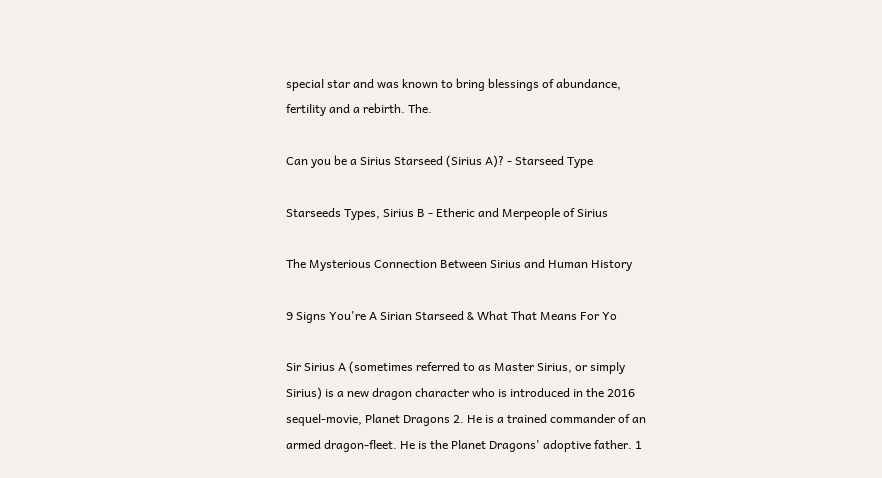special star and was known to bring blessings of abundance, fertility and a rebirth. The.

Can you be a Sirius Starseed (Sirius A)? - Starseed Type

Starseeds Types, Sirius B - Etheric and Merpeople of Sirius

The Mysterious Connection Between Sirius and Human History

9 Signs You're A Sirian Starseed & What That Means For Yo

Sir Sirius A (sometimes referred to as Master Sirius, or simply Sirius) is a new dragon character who is introduced in the 2016 sequel-movie, Planet Dragons 2. He is a trained commander of an armed dragon-fleet. He is the Planet Dragons' adoptive father. 1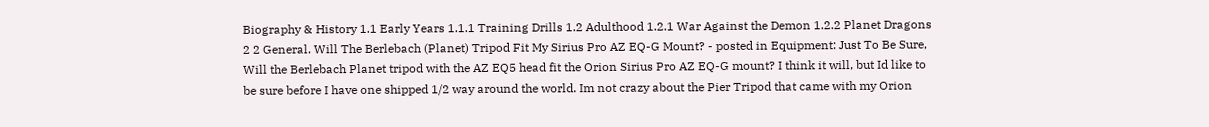Biography & History 1.1 Early Years 1.1.1 Training Drills 1.2 Adulthood 1.2.1 War Against the Demon 1.2.2 Planet Dragons 2 2 General. Will The Berlebach (Planet) Tripod Fit My Sirius Pro AZ EQ-G Mount? - posted in Equipment: Just To Be Sure, Will the Berlebach Planet tripod with the AZ EQ5 head fit the Orion Sirius Pro AZ EQ-G mount? I think it will, but Id like to be sure before I have one shipped 1/2 way around the world. Im not crazy about the Pier Tripod that came with my Orion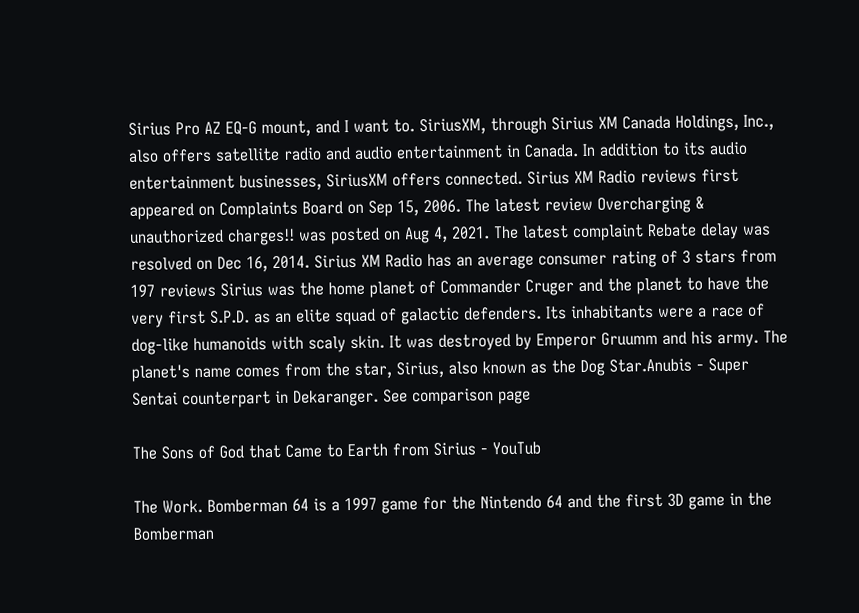Sirius Pro AZ EQ-G mount, and I want to. SiriusXM, through Sirius XM Canada Holdings, Inc., also offers satellite radio and audio entertainment in Canada. In addition to its audio entertainment businesses, SiriusXM offers connected. Sirius XM Radio reviews first appeared on Complaints Board on Sep 15, 2006. The latest review Overcharging & unauthorized charges!! was posted on Aug 4, 2021. The latest complaint Rebate delay was resolved on Dec 16, 2014. Sirius XM Radio has an average consumer rating of 3 stars from 197 reviews Sirius was the home planet of Commander Cruger and the planet to have the very first S.P.D. as an elite squad of galactic defenders. Its inhabitants were a race of dog-like humanoids with scaly skin. It was destroyed by Emperor Gruumm and his army. The planet's name comes from the star, Sirius, also known as the Dog Star.Anubis - Super Sentai counterpart in Dekaranger. See comparison page

The Sons of God that Came to Earth from Sirius - YouTub

The Work. Bomberman 64 is a 1997 game for the Nintendo 64 and the first 3D game in the Bomberman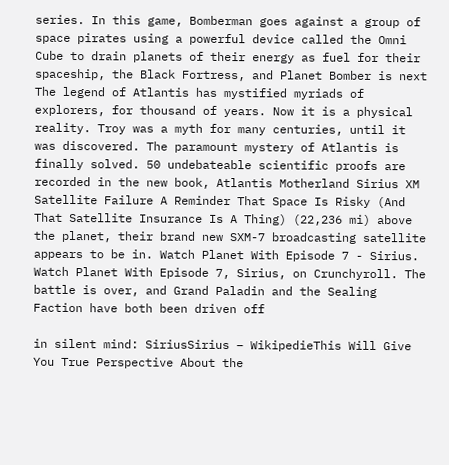series. In this game, Bomberman goes against a group of space pirates using a powerful device called the Omni Cube to drain planets of their energy as fuel for their spaceship, the Black Fortress, and Planet Bomber is next The legend of Atlantis has mystified myriads of explorers, for thousand of years. Now it is a physical reality. Troy was a myth for many centuries, until it was discovered. The paramount mystery of Atlantis is finally solved. 50 undebateable scientific proofs are recorded in the new book, Atlantis Motherland Sirius XM Satellite Failure A Reminder That Space Is Risky (And That Satellite Insurance Is A Thing) (22,236 mi) above the planet, their brand new SXM-7 broadcasting satellite appears to be in. Watch Planet With Episode 7 - Sirius. Watch Planet With Episode 7, Sirius, on Crunchyroll. The battle is over, and Grand Paladin and the Sealing Faction have both been driven off

in silent mind: SiriusSirius – WikipedieThis Will Give You True Perspective About the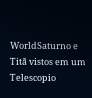WorldSaturno e Titã vistos em um Telescopio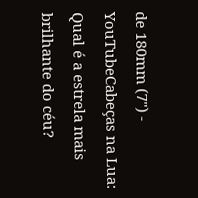de 180mm (7") - YouTubeCabeças na Lua: Qual é a estrela mais brilhante do céu?